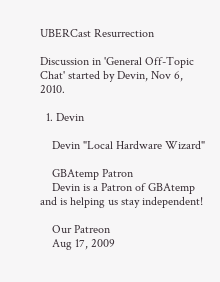UBERCast Resurrection

Discussion in 'General Off-Topic Chat' started by Devin, Nov 6, 2010.

  1. Devin

    Devin "Local Hardware Wizard"

    GBAtemp Patron
    Devin is a Patron of GBAtemp and is helping us stay independent!

    Our Patreon
    Aug 17, 2009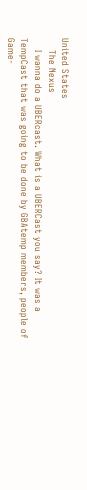United States
    The Nexus
    I wanna do a UBERcast. What is a UBERCast you say? It was a TempCast that was going to be done by GBAtemp members, people of Game-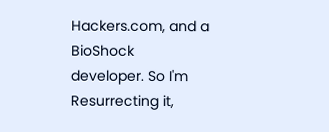Hackers.com, and a BioShock developer. So I'm Resurrecting it,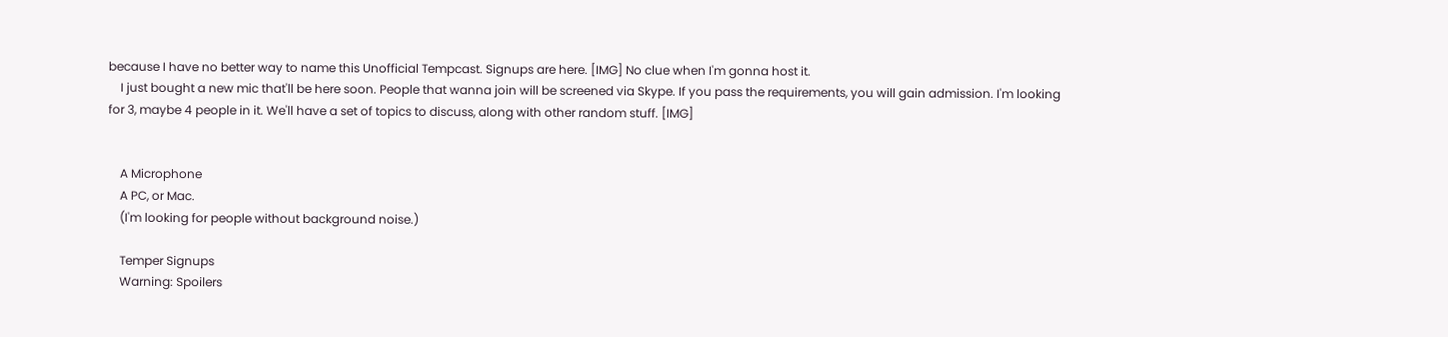because I have no better way to name this Unofficial Tempcast. Signups are here. [IMG] No clue when I'm gonna host it.
    I just bought a new mic that'll be here soon. People that wanna join will be screened via Skype. If you pass the requirements, you will gain admission. I'm looking for 3, maybe 4 people in it. We'll have a set of topics to discuss, along with other random stuff. [IMG]


    A Microphone
    A PC, or Mac.
    (I'm looking for people without background noise.)

    Temper Signups
    Warning: Spoilers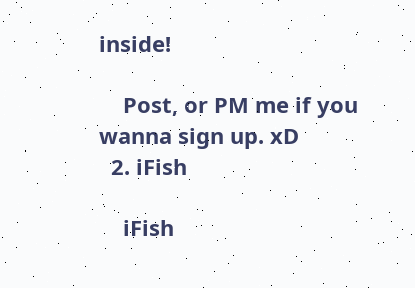inside!

    Post, or PM me if you wanna sign up. xD
  2. iFish

    iFish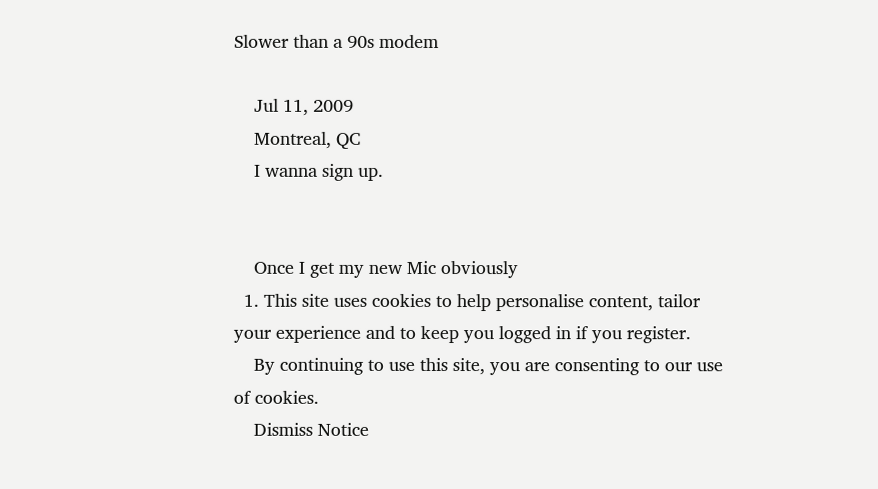Slower than a 90s modem

    Jul 11, 2009
    Montreal, QC
    I wanna sign up.


    Once I get my new Mic obviously
  1. This site uses cookies to help personalise content, tailor your experience and to keep you logged in if you register.
    By continuing to use this site, you are consenting to our use of cookies.
    Dismiss Notice